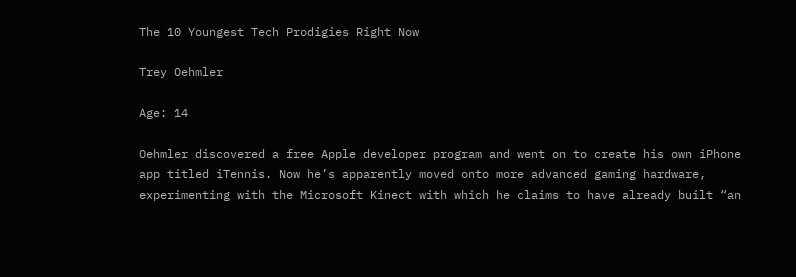The 10 Youngest Tech Prodigies Right Now

Trey Oehmler

Age: 14

Oehmler discovered a free Apple developer program and went on to create his own iPhone app titled iTennis. Now he’s apparently moved onto more advanced gaming hardware, experimenting with the Microsoft Kinect with which he claims to have already built “an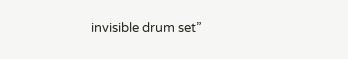invisible drum set”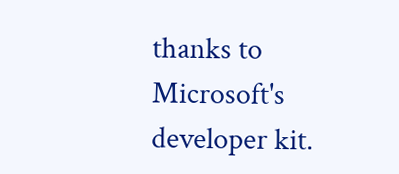thanks to Microsoft's developer kit.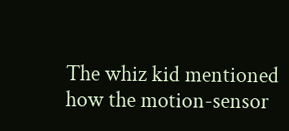The whiz kid mentioned how the motion-sensor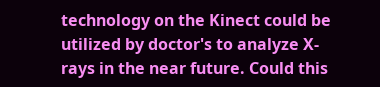technology on the Kinect could be utilized by doctor's to analyze X-rays in the near future. Could this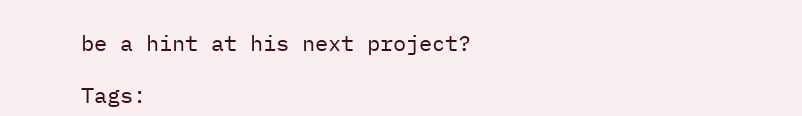be a hint at his next project?

Tags: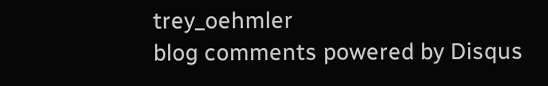trey_oehmler
blog comments powered by Disqus